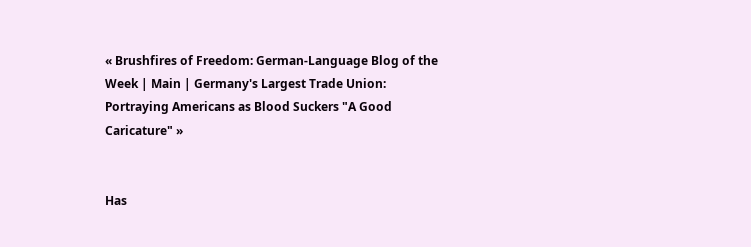« Brushfires of Freedom: German-Language Blog of the Week | Main | Germany's Largest Trade Union: Portraying Americans as Blood Suckers "A Good Caricature" »


Has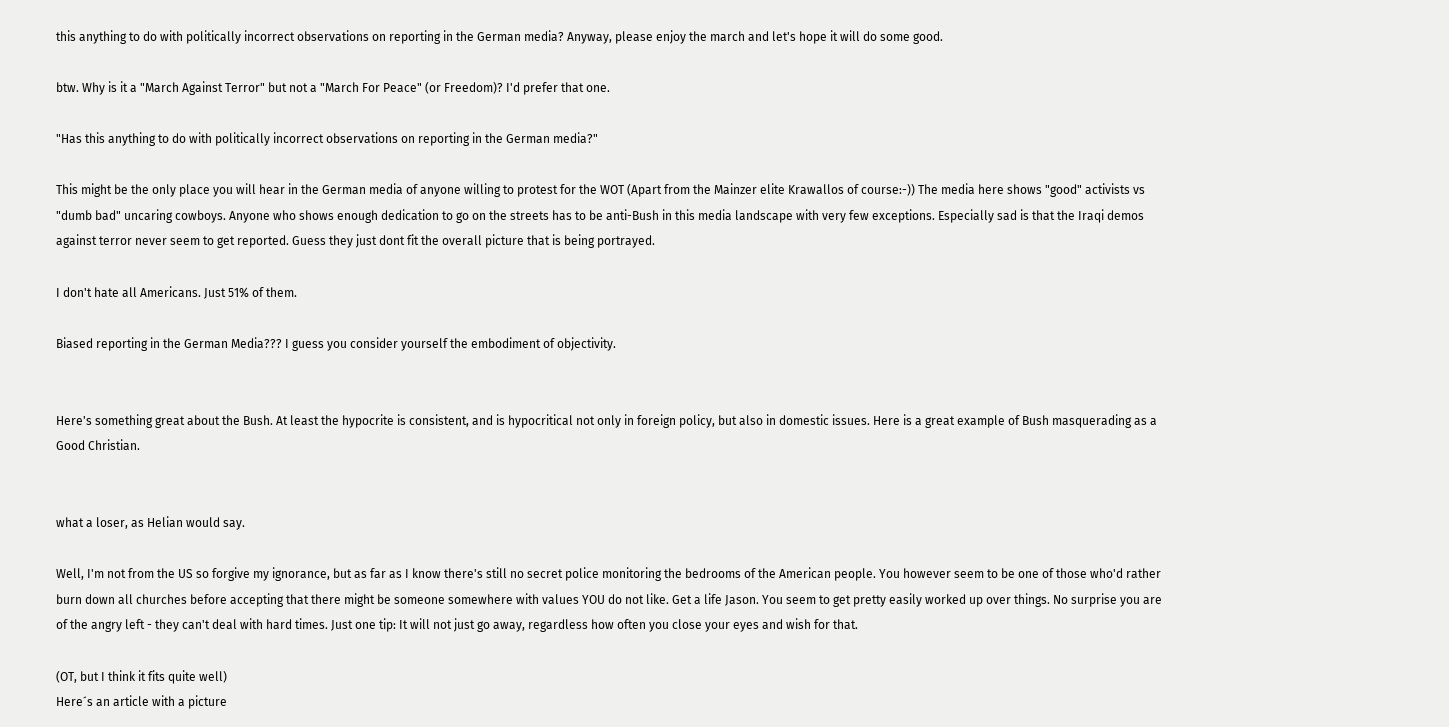this anything to do with politically incorrect observations on reporting in the German media? Anyway, please enjoy the march and let's hope it will do some good.

btw. Why is it a "March Against Terror" but not a "March For Peace" (or Freedom)? I'd prefer that one.

"Has this anything to do with politically incorrect observations on reporting in the German media?"

This might be the only place you will hear in the German media of anyone willing to protest for the WOT (Apart from the Mainzer elite Krawallos of course:-)) The media here shows "good" activists vs "dumb bad" uncaring cowboys. Anyone who shows enough dedication to go on the streets has to be anti-Bush in this media landscape with very few exceptions. Especially sad is that the Iraqi demos against terror never seem to get reported. Guess they just dont fit the overall picture that is being portrayed.

I don't hate all Americans. Just 51% of them.

Biased reporting in the German Media??? I guess you consider yourself the embodiment of objectivity.


Here's something great about the Bush. At least the hypocrite is consistent, and is hypocritical not only in foreign policy, but also in domestic issues. Here is a great example of Bush masquerading as a Good Christian.


what a loser, as Helian would say.

Well, I'm not from the US so forgive my ignorance, but as far as I know there's still no secret police monitoring the bedrooms of the American people. You however seem to be one of those who'd rather burn down all churches before accepting that there might be someone somewhere with values YOU do not like. Get a life Jason. You seem to get pretty easily worked up over things. No surprise you are of the angry left - they can't deal with hard times. Just one tip: It will not just go away, regardless how often you close your eyes and wish for that.

(OT, but I think it fits quite well)
Here´s an article with a picture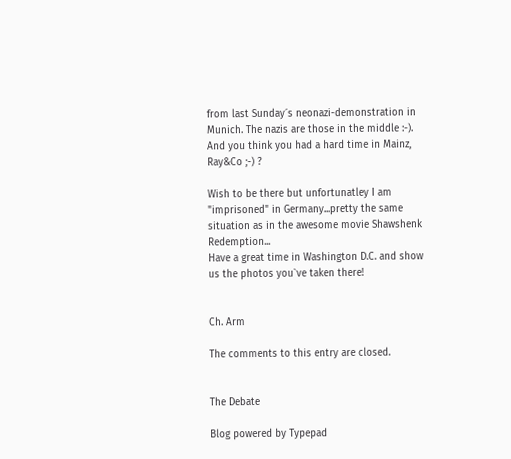from last Sunday´s neonazi-demonstration in Munich. The nazis are those in the middle :-).
And you think you had a hard time in Mainz, Ray&Co ;-) ?

Wish to be there but unfortunatley I am "imprisoned" in Germany...pretty the same situation as in the awesome movie Shawshenk Redemption...
Have a great time in Washington D.C. and show us the photos you`ve taken there!


Ch. Arm

The comments to this entry are closed.


The Debate

Blog powered by Typepad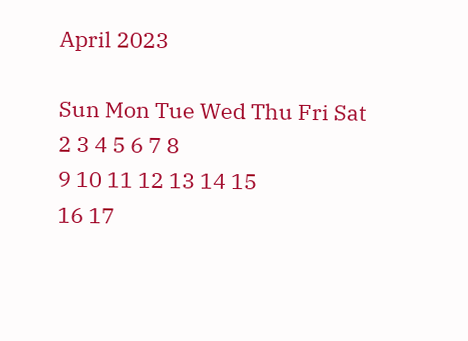April 2023

Sun Mon Tue Wed Thu Fri Sat
2 3 4 5 6 7 8
9 10 11 12 13 14 15
16 17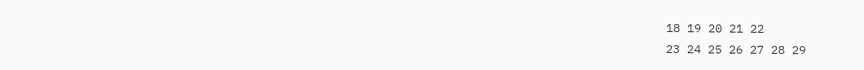18 19 20 21 22
23 24 25 26 27 28 29